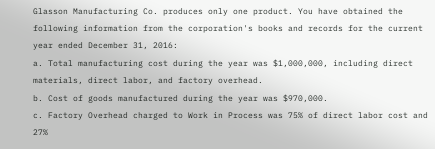Glasson Manufacturing Co. produces only one product. You have obtained the following information from the corporation's books and records for the current year ended December 31, 2016:
a. Total manufacturing cost during the year was $1,000,000, including direct materials, direct labor, and factory overhead.
b. Cost of goods manufactured during the year was $970,000.
c. Factory Overhead charged to Work in Process was 75% of direct labor cost and 27%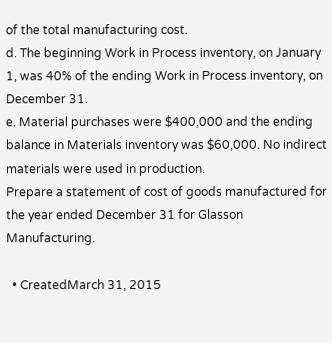of the total manufacturing cost.
d. The beginning Work in Process inventory, on January 1, was 40% of the ending Work in Process inventory, on December 31.
e. Material purchases were $400,000 and the ending balance in Materials inventory was $60,000. No indirect materials were used in production.
Prepare a statement of cost of goods manufactured for the year ended December 31 for Glasson Manufacturing.

  • CreatedMarch 31, 2015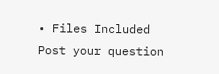• Files Included
Post your question